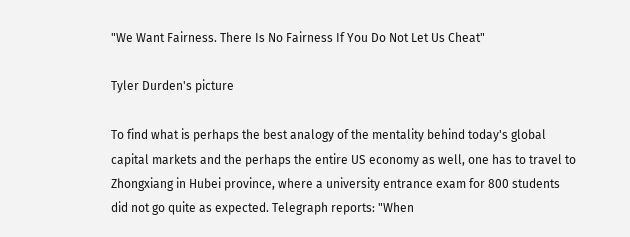"We Want Fairness. There Is No Fairness If You Do Not Let Us Cheat"

Tyler Durden's picture

To find what is perhaps the best analogy of the mentality behind today's global capital markets and the perhaps the entire US economy as well, one has to travel to Zhongxiang in Hubei province, where a university entrance exam for 800 students did not go quite as expected. Telegraph reports: "When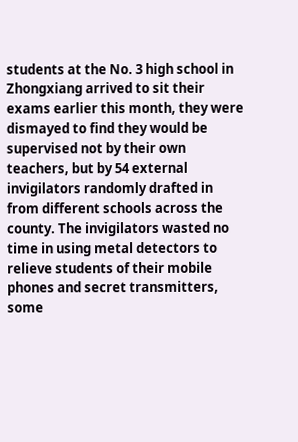students at the No. 3 high school in Zhongxiang arrived to sit their exams earlier this month, they were dismayed to find they would be supervised not by their own teachers, but by 54 external invigilators randomly drafted in from different schools across the county. The invigilators wasted no time in using metal detectors to relieve students of their mobile phones and secret transmitters, some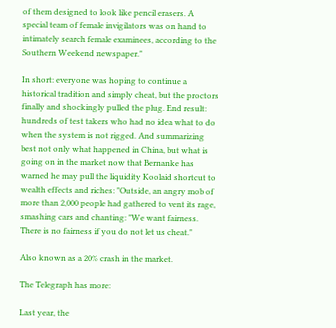of them designed to look like pencil erasers. A special team of female invigilators was on hand to intimately search female examinees, according to the Southern Weekend newspaper."

In short: everyone was hoping to continue a historical tradition and simply cheat, but the proctors finally and shockingly pulled the plug. End result: hundreds of test takers who had no idea what to do when the system is not rigged. And summarizing best not only what happened in China, but what is going on in the market now that Bernanke has warned he may pull the liquidity Koolaid shortcut to wealth effects and riches: "Outside, an angry mob of more than 2,000 people had gathered to vent its rage, smashing cars and chanting: "We want fairness. There is no fairness if you do not let us cheat."

Also known as a 20% crash in the market.

The Telegraph has more:

Last year, the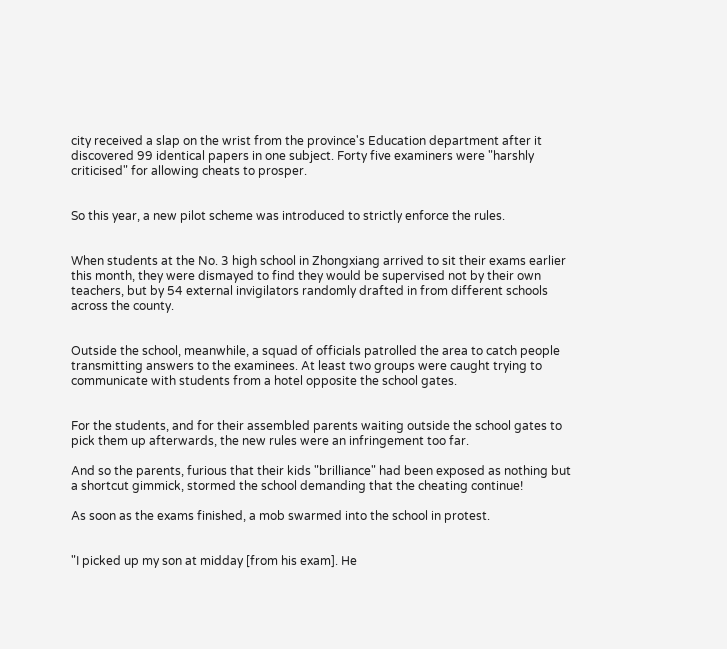city received a slap on the wrist from the province's Education department after it discovered 99 identical papers in one subject. Forty five examiners were "harshly criticised" for allowing cheats to prosper.


So this year, a new pilot scheme was introduced to strictly enforce the rules.


When students at the No. 3 high school in Zhongxiang arrived to sit their exams earlier this month, they were dismayed to find they would be supervised not by their own teachers, but by 54 external invigilators randomly drafted in from different schools across the county.


Outside the school, meanwhile, a squad of officials patrolled the area to catch people transmitting answers to the examinees. At least two groups were caught trying to communicate with students from a hotel opposite the school gates.


For the students, and for their assembled parents waiting outside the school gates to pick them up afterwards, the new rules were an infringement too far.

And so the parents, furious that their kids "brilliance" had been exposed as nothing but a shortcut gimmick, stormed the school demanding that the cheating continue!

As soon as the exams finished, a mob swarmed into the school in protest.


"I picked up my son at midday [from his exam]. He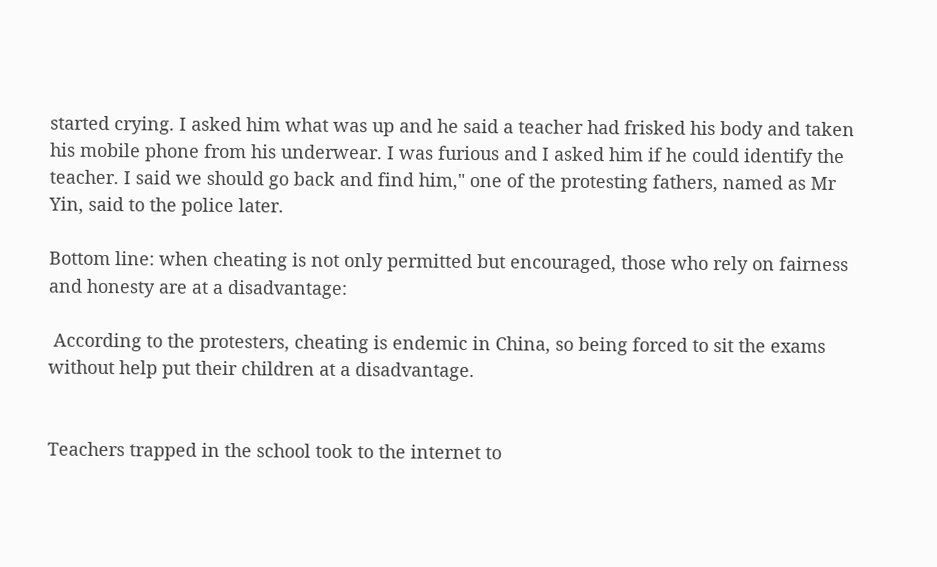started crying. I asked him what was up and he said a teacher had frisked his body and taken his mobile phone from his underwear. I was furious and I asked him if he could identify the teacher. I said we should go back and find him," one of the protesting fathers, named as Mr Yin, said to the police later.

Bottom line: when cheating is not only permitted but encouraged, those who rely on fairness and honesty are at a disadvantage:

 According to the protesters, cheating is endemic in China, so being forced to sit the exams without help put their children at a disadvantage.


Teachers trapped in the school took to the internet to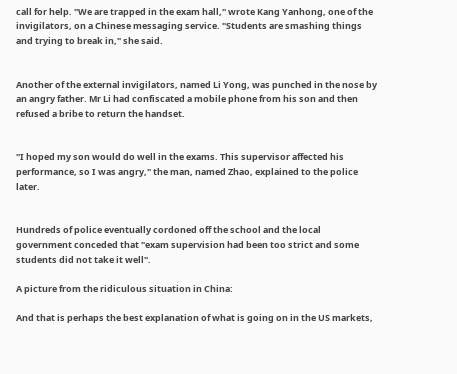call for help. "We are trapped in the exam hall," wrote Kang Yanhong, one of the invigilators, on a Chinese messaging service. "Students are smashing things and trying to break in," she said.


Another of the external invigilators, named Li Yong, was punched in the nose by an angry father. Mr Li had confiscated a mobile phone from his son and then refused a bribe to return the handset.


"I hoped my son would do well in the exams. This supervisor affected his performance, so I was angry," the man, named Zhao, explained to the police later.


Hundreds of police eventually cordoned off the school and the local government conceded that "exam supervision had been too strict and some students did not take it well".

A picture from the ridiculous situation in China:

And that is perhaps the best explanation of what is going on in the US markets,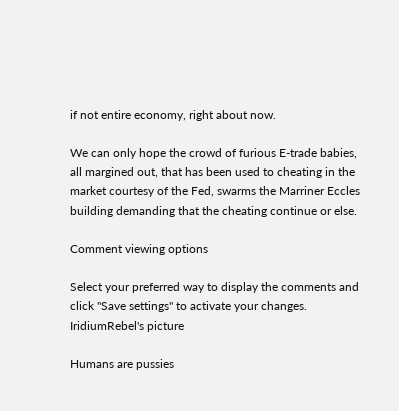if not entire economy, right about now.

We can only hope the crowd of furious E-trade babies, all margined out, that has been used to cheating in the market courtesy of the Fed, swarms the Marriner Eccles building demanding that the cheating continue or else.

Comment viewing options

Select your preferred way to display the comments and click "Save settings" to activate your changes.
IridiumRebel's picture

Humans are pussies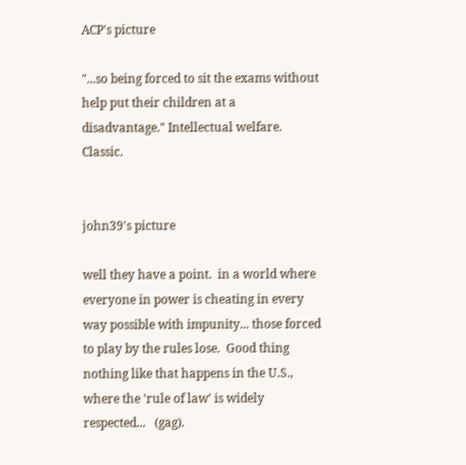ACP's picture

"...so being forced to sit the exams without help put their children at a disadvantage." Intellectual welfare. Classic.


john39's picture

well they have a point.  in a world where everyone in power is cheating in every way possible with impunity... those forced to play by the rules lose.  Good thing nothing like that happens in the U.S., where the 'rule of law' is widely respected...   (gag).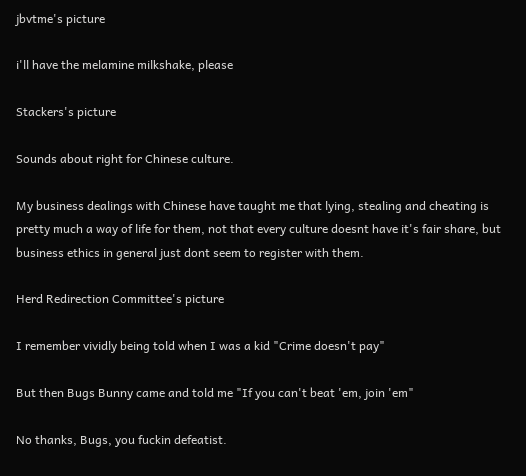jbvtme's picture

i'll have the melamine milkshake, please

Stackers's picture

Sounds about right for Chinese culture.

My business dealings with Chinese have taught me that lying, stealing and cheating is pretty much a way of life for them, not that every culture doesnt have it's fair share, but business ethics in general just dont seem to register with them.

Herd Redirection Committee's picture

I remember vividly being told when I was a kid "Crime doesn't pay"

But then Bugs Bunny came and told me "If you can't beat 'em, join 'em"

No thanks, Bugs, you fuckin defeatist.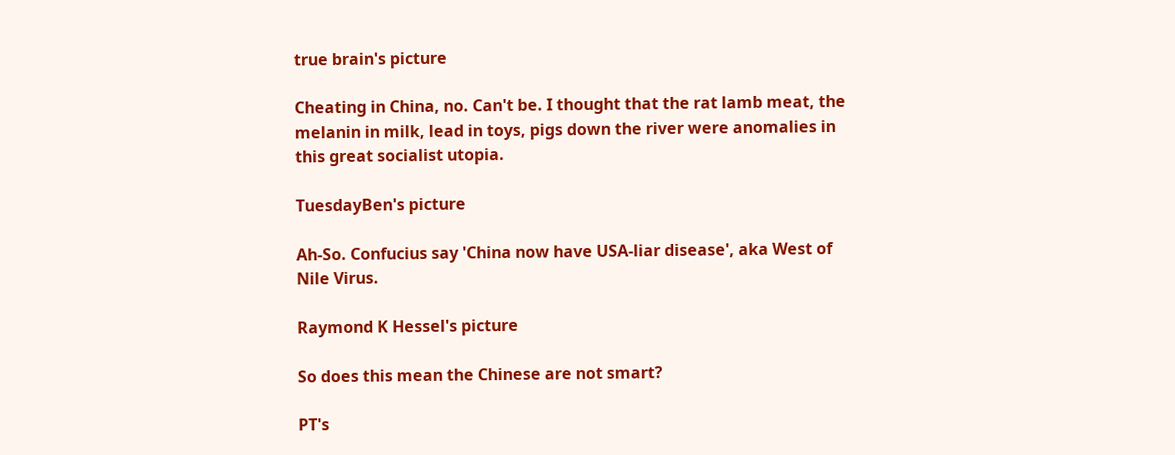true brain's picture

Cheating in China, no. Can't be. I thought that the rat lamb meat, the melanin in milk, lead in toys, pigs down the river were anomalies in this great socialist utopia.

TuesdayBen's picture

Ah-So. Confucius say 'China now have USA-liar disease', aka West of Nile Virus.

Raymond K Hessel's picture

So does this mean the Chinese are not smart?

PT's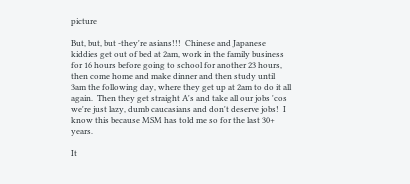picture

But, but, but -they're asians!!!  Chinese and Japanese kiddies get out of bed at 2am, work in the family business for 16 hours before going to school for another 23 hours, then come home and make dinner and then study until 3am the following day, where they get up at 2am to do it all again.  Then they get straight A's and take all our jobs 'cos we're just lazy, dumb caucasians and don't deserve jobs!  I know this because MSM has told me so for the last 30+ years.

It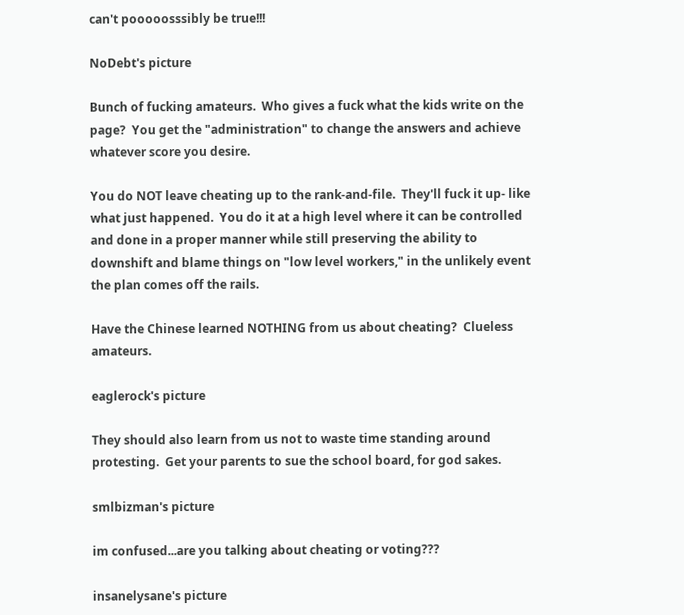can't pooooosssibly be true!!!

NoDebt's picture

Bunch of fucking amateurs.  Who gives a fuck what the kids write on the page?  You get the "administration" to change the answers and achieve whatever score you desire.

You do NOT leave cheating up to the rank-and-file.  They'll fuck it up- like what just happened.  You do it at a high level where it can be controlled and done in a proper manner while still preserving the ability to downshift and blame things on "low level workers," in the unlikely event the plan comes off the rails.

Have the Chinese learned NOTHING from us about cheating?  Clueless amateurs.

eaglerock's picture

They should also learn from us not to waste time standing around protesting.  Get your parents to sue the school board, for god sakes.

smlbizman's picture

im confused...are you talking about cheating or voting???

insanelysane's picture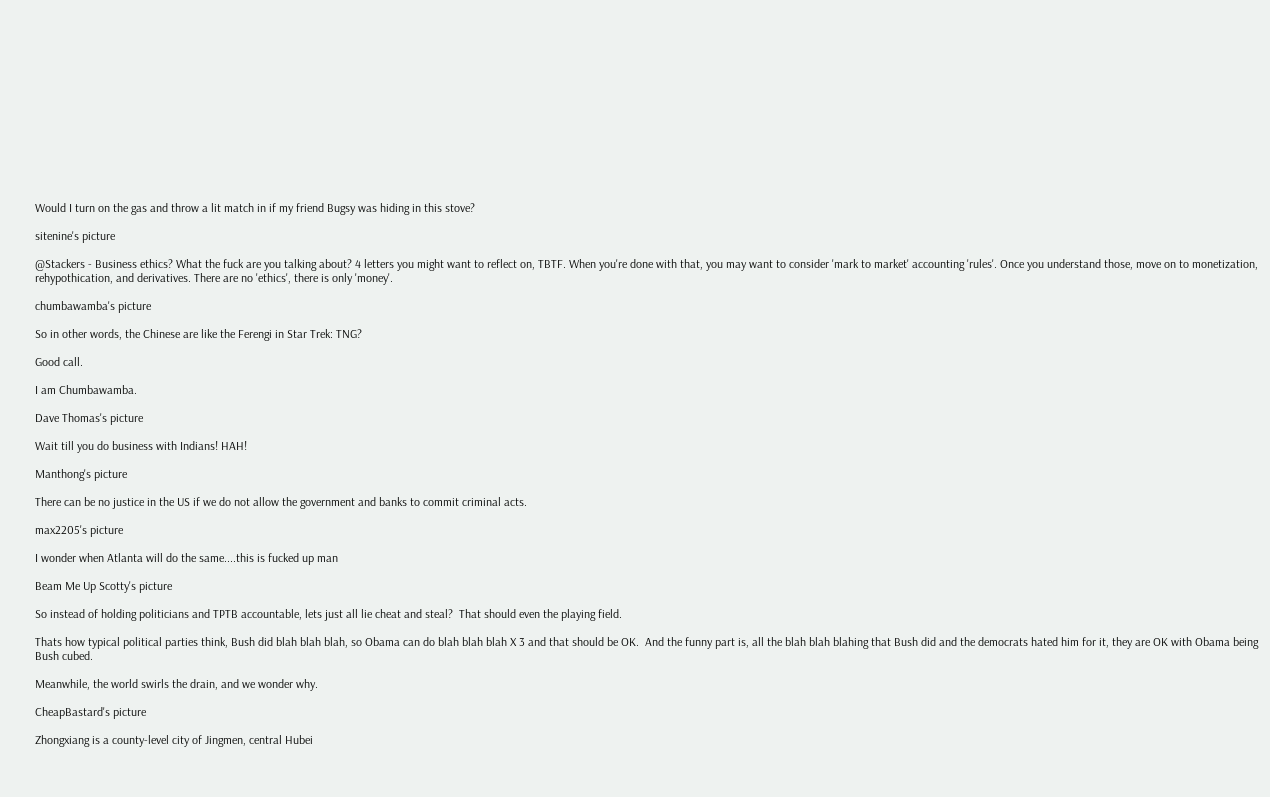Would I turn on the gas and throw a lit match in if my friend Bugsy was hiding in this stove?

sitenine's picture

@Stackers - Business ethics? What the fuck are you talking about? 4 letters you might want to reflect on, TBTF. When you're done with that, you may want to consider 'mark to market' accounting 'rules'. Once you understand those, move on to monetization, rehypothication, and derivatives. There are no 'ethics', there is only 'money'.

chumbawamba's picture

So in other words, the Chinese are like the Ferengi in Star Trek: TNG?

Good call.

I am Chumbawamba.

Dave Thomas's picture

Wait till you do business with Indians! HAH!

Manthong's picture

There can be no justice in the US if we do not allow the government and banks to commit criminal acts.

max2205's picture

I wonder when Atlanta will do the same....this is fucked up man

Beam Me Up Scotty's picture

So instead of holding politicians and TPTB accountable, lets just all lie cheat and steal?  That should even the playing field.

Thats how typical political parties think, Bush did blah blah blah, so Obama can do blah blah blah X 3 and that should be OK.  And the funny part is, all the blah blah blahing that Bush did and the democrats hated him for it, they are OK with Obama being Bush cubed.

Meanwhile, the world swirls the drain, and we wonder why.

CheapBastard's picture

Zhongxiang is a county-level city of Jingmen, central Hubei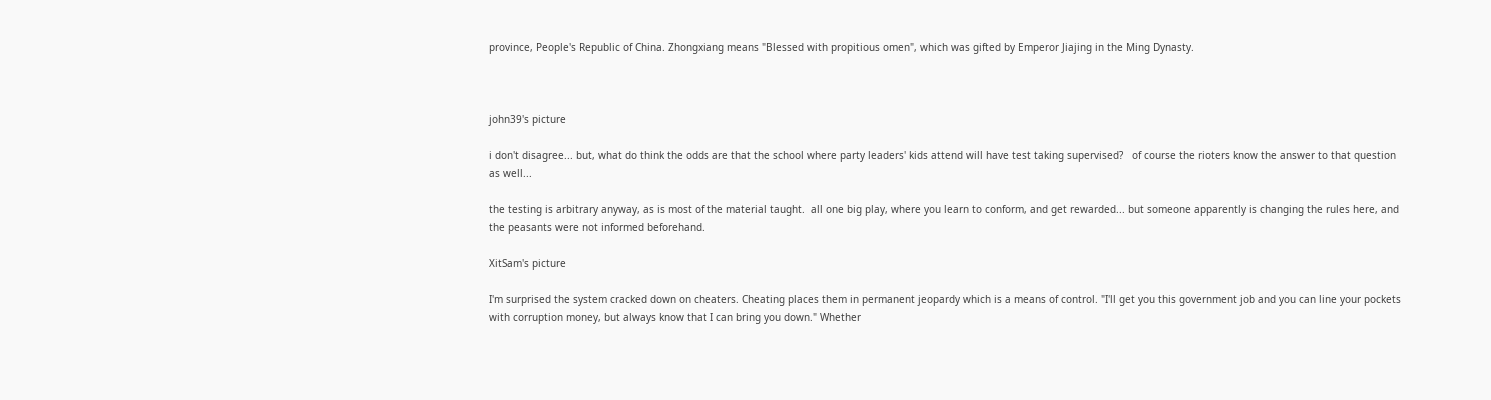province, People's Republic of China. Zhongxiang means "Blessed with propitious omen", which was gifted by Emperor Jiajing in the Ming Dynasty.



john39's picture

i don't disagree... but, what do think the odds are that the school where party leaders' kids attend will have test taking supervised?   of course the rioters know the answer to that question as well...

the testing is arbitrary anyway, as is most of the material taught.  all one big play, where you learn to conform, and get rewarded... but someone apparently is changing the rules here, and the peasants were not informed beforehand.

XitSam's picture

I'm surprised the system cracked down on cheaters. Cheating places them in permanent jeopardy which is a means of control. "I'll get you this government job and you can line your pockets with corruption money, but always know that I can bring you down." Whether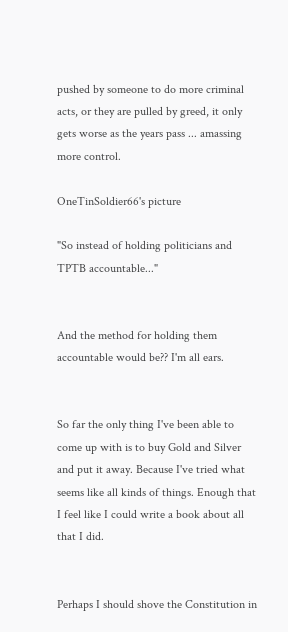pushed by someone to do more criminal acts, or they are pulled by greed, it only gets worse as the years pass ... amassing more control.

OneTinSoldier66's picture

"So instead of holding politicians and TPTB accountable..."


And the method for holding them accountable would be?? I'm all ears.


So far the only thing I've been able to come up with is to buy Gold and Silver and put it away. Because I've tried what seems like all kinds of things. Enough that I feel like I could write a book about all that I did.


Perhaps I should shove the Constitution in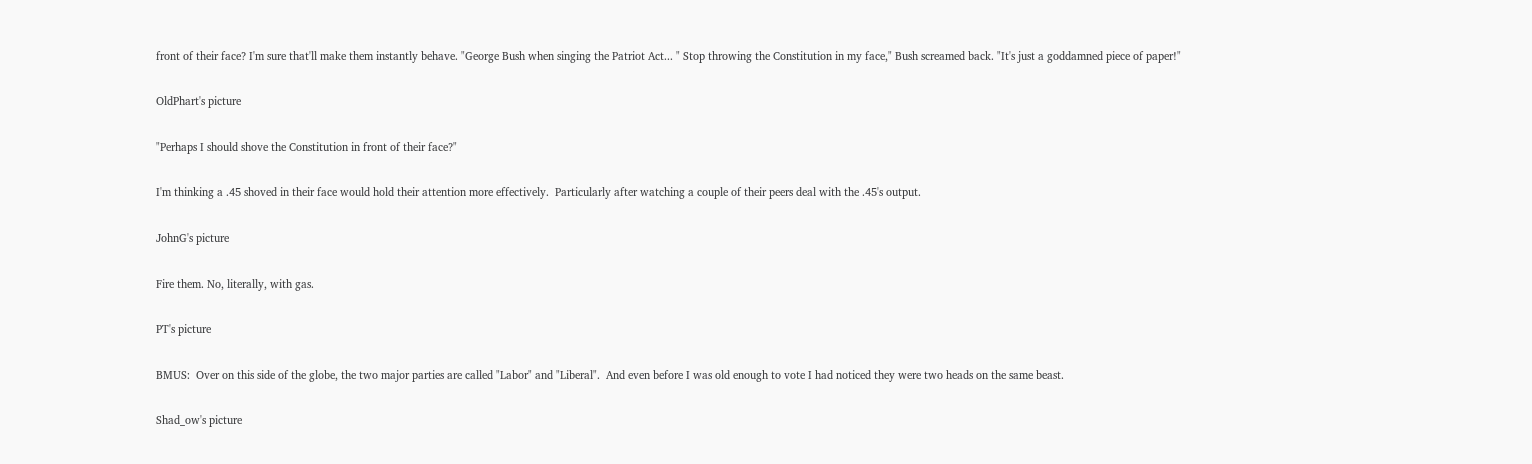front of their face? I'm sure that'll make them instantly behave. "George Bush when singing the Patriot Act... " Stop throwing the Constitution in my face," Bush screamed back. "It's just a goddamned piece of paper!"

OldPhart's picture

"Perhaps I should shove the Constitution in front of their face?"

I'm thinking a .45 shoved in their face would hold their attention more effectively.  Particularly after watching a couple of their peers deal with the .45's output.

JohnG's picture

Fire them. No, literally, with gas.

PT's picture

BMUS:  Over on this side of the globe, the two major parties are called "Labor" and "Liberal".  And even before I was old enough to vote I had noticed they were two heads on the same beast.

Shad_ow's picture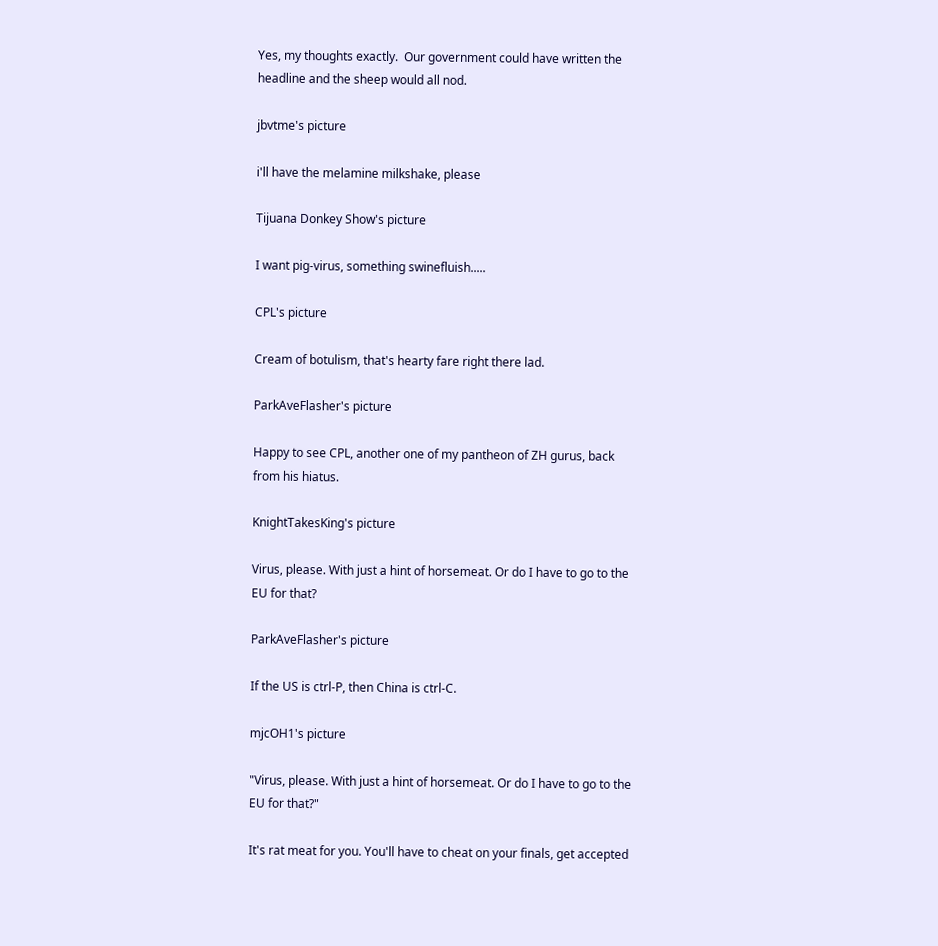Yes, my thoughts exactly.  Our government could have written the headline and the sheep would all nod.

jbvtme's picture

i'll have the melamine milkshake, please

Tijuana Donkey Show's picture

I want pig-virus, something swinefluish.....

CPL's picture

Cream of botulism, that's hearty fare right there lad.

ParkAveFlasher's picture

Happy to see CPL, another one of my pantheon of ZH gurus, back from his hiatus.

KnightTakesKing's picture

Virus, please. With just a hint of horsemeat. Or do I have to go to the EU for that?

ParkAveFlasher's picture

If the US is ctrl-P, then China is ctrl-C.

mjcOH1's picture

"Virus, please. With just a hint of horsemeat. Or do I have to go to the EU for that?"

It's rat meat for you. You'll have to cheat on your finals, get accepted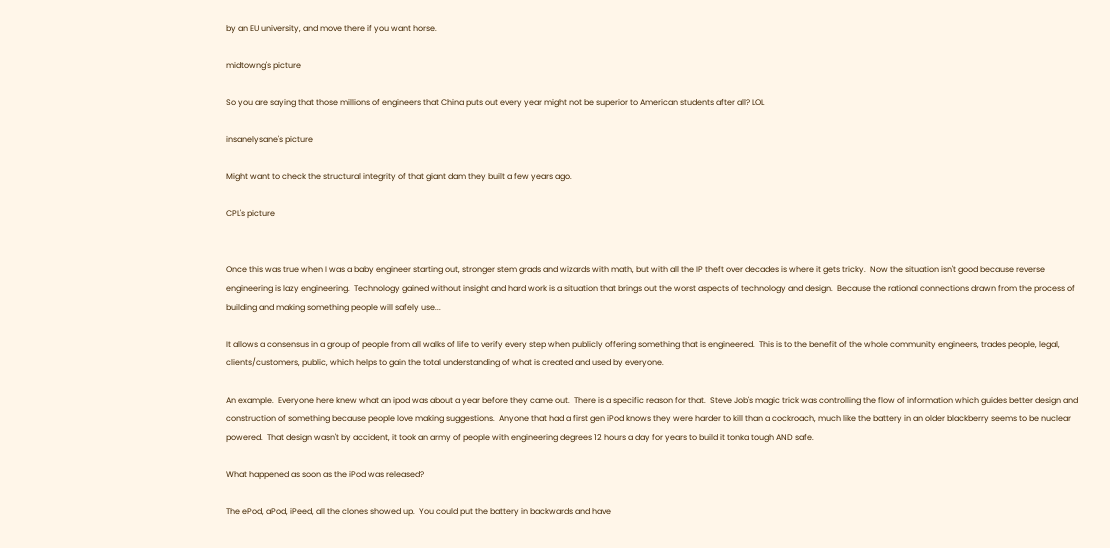by an EU university, and move there if you want horse.

midtowng's picture

So you are saying that those millions of engineers that China puts out every year might not be superior to American students after all? LOL

insanelysane's picture

Might want to check the structural integrity of that giant dam they built a few years ago.

CPL's picture


Once this was true when I was a baby engineer starting out, stronger stem grads and wizards with math, but with all the IP theft over decades is where it gets tricky.  Now the situation isn't good because reverse engineering is lazy engineering.  Technology gained without insight and hard work is a situation that brings out the worst aspects of technology and design.  Because the rational connections drawn from the process of building and making something people will safely use...

It allows a consensus in a group of people from all walks of life to verify every step when publicly offering something that is engineered.  This is to the benefit of the whole community engineers, trades people, legal, clients/customers, public, which helps to gain the total understanding of what is created and used by everyone.

An example.  Everyone here knew what an ipod was about a year before they came out.  There is a specific reason for that.  Steve Job's magic trick was controlling the flow of information which guides better design and construction of something because people love making suggestions.  Anyone that had a first gen iPod knows they were harder to kill than a cockroach, much like the battery in an older blackberry seems to be nuclear powered.  That design wasn't by accident, it took an army of people with engineering degrees 12 hours a day for years to build it tonka tough AND safe.

What happened as soon as the iPod was released?

The ePod, aPod, iPeed, all the clones showed up.  You could put the battery in backwards and have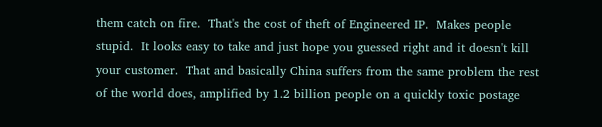them catch on fire.  That's the cost of theft of Engineered IP.  Makes people stupid.  It looks easy to take and just hope you guessed right and it doesn't kill your customer.  That and basically China suffers from the same problem the rest of the world does, amplified by 1.2 billion people on a quickly toxic postage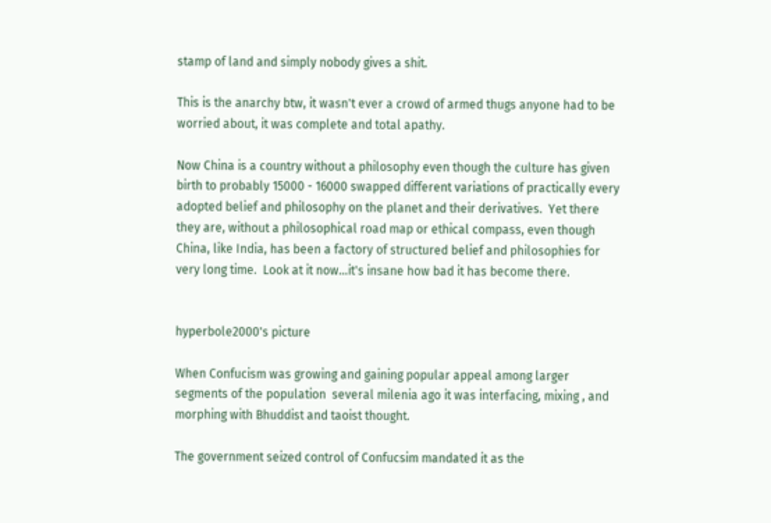stamp of land and simply nobody gives a shit.

This is the anarchy btw, it wasn't ever a crowd of armed thugs anyone had to be worried about, it was complete and total apathy.

Now China is a country without a philosophy even though the culture has given birth to probably 15000 - 16000 swapped different variations of practically every adopted belief and philosophy on the planet and their derivatives.  Yet there they are, without a philosophical road map or ethical compass, even though China, like India, has been a factory of structured belief and philosophies for very long time.  Look at it now...it's insane how bad it has become there.


hyperbole2000's picture

When Confucism was growing and gaining popular appeal among larger segments of the population  several milenia ago it was interfacing, mixing , and morphing with Bhuddist and taoist thought.

The government seized control of Confucsim mandated it as the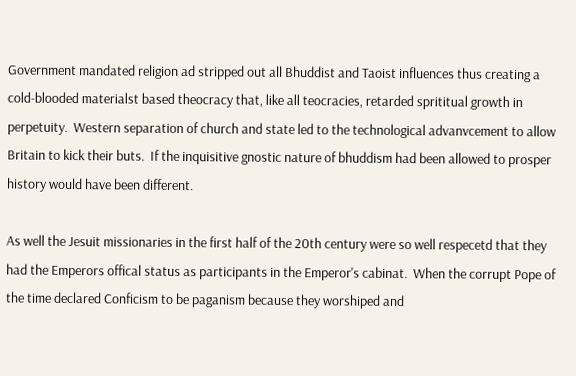Government mandated religion ad stripped out all Bhuddist and Taoist influences thus creating a cold-blooded materialst based theocracy that, like all teocracies, retarded sprititual growth in perpetuity.  Western separation of church and state led to the technological advanvcement to allow Britain to kick their buts.  If the inquisitive gnostic nature of bhuddism had been allowed to prosper history would have been different.

As well the Jesuit missionaries in the first half of the 20th century were so well respecetd that they had the Emperors offical status as participants in the Emperor's cabinat.  When the corrupt Pope of the time declared Conficism to be paganism because they worshiped and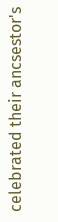celebrated their ancsestor's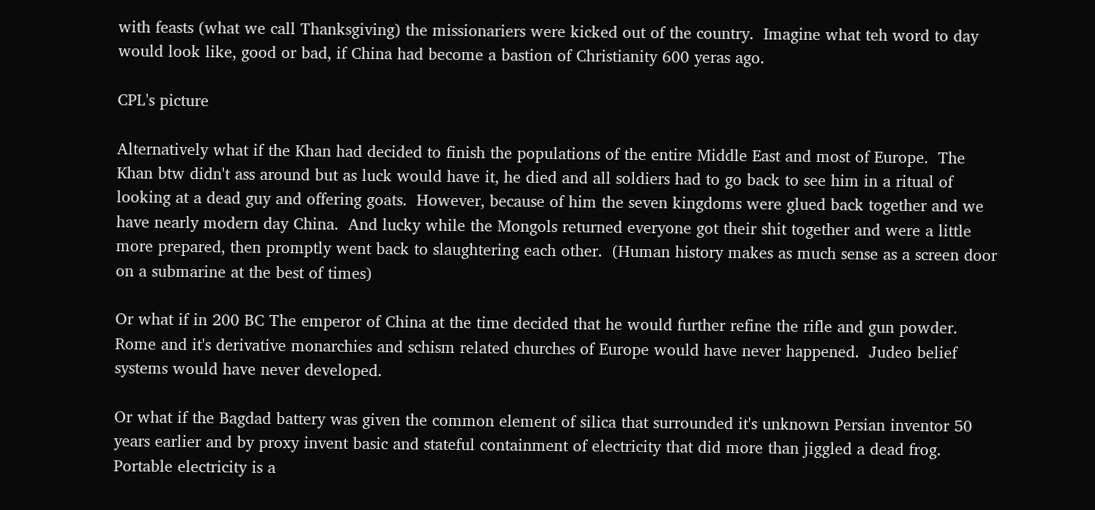with feasts (what we call Thanksgiving) the missionariers were kicked out of the country.  Imagine what teh word to day would look like, good or bad, if China had become a bastion of Christianity 600 yeras ago.

CPL's picture

Alternatively what if the Khan had decided to finish the populations of the entire Middle East and most of Europe.  The Khan btw didn't ass around but as luck would have it, he died and all soldiers had to go back to see him in a ritual of looking at a dead guy and offering goats.  However, because of him the seven kingdoms were glued back together and we have nearly modern day China.  And lucky while the Mongols returned everyone got their shit together and were a little more prepared, then promptly went back to slaughtering each other.  (Human history makes as much sense as a screen door on a submarine at the best of times)

Or what if in 200 BC The emperor of China at the time decided that he would further refine the rifle and gun powder.  Rome and it's derivative monarchies and schism related churches of Europe would have never happened.  Judeo belief systems would have never developed.

Or what if the Bagdad battery was given the common element of silica that surrounded it's unknown Persian inventor 50 years earlier and by proxy invent basic and stateful containment of electricity that did more than jiggled a dead frog.  Portable electricity is a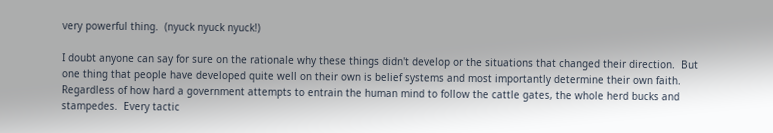very powerful thing.  (nyuck nyuck nyuck!)

I doubt anyone can say for sure on the rationale why these things didn't develop or the situations that changed their direction.  But one thing that people have developed quite well on their own is belief systems and most importantly determine their own faith.  Regardless of how hard a government attempts to entrain the human mind to follow the cattle gates, the whole herd bucks and stampedes.  Every tactic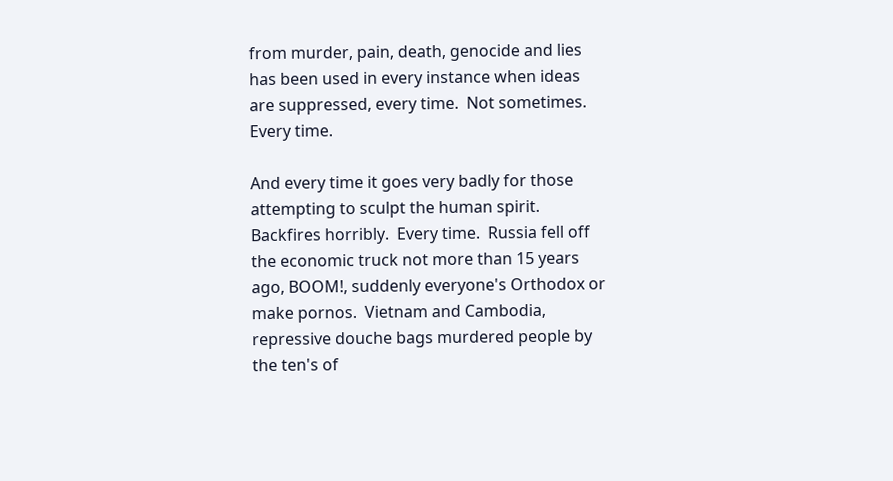from murder, pain, death, genocide and lies has been used in every instance when ideas are suppressed, every time.  Not sometimes.  Every time.

And every time it goes very badly for those attempting to sculpt the human spirit.  Backfires horribly.  Every time.  Russia fell off the economic truck not more than 15 years ago, BOOM!, suddenly everyone's Orthodox or make pornos.  Vietnam and Cambodia, repressive douche bags murdered people by the ten's of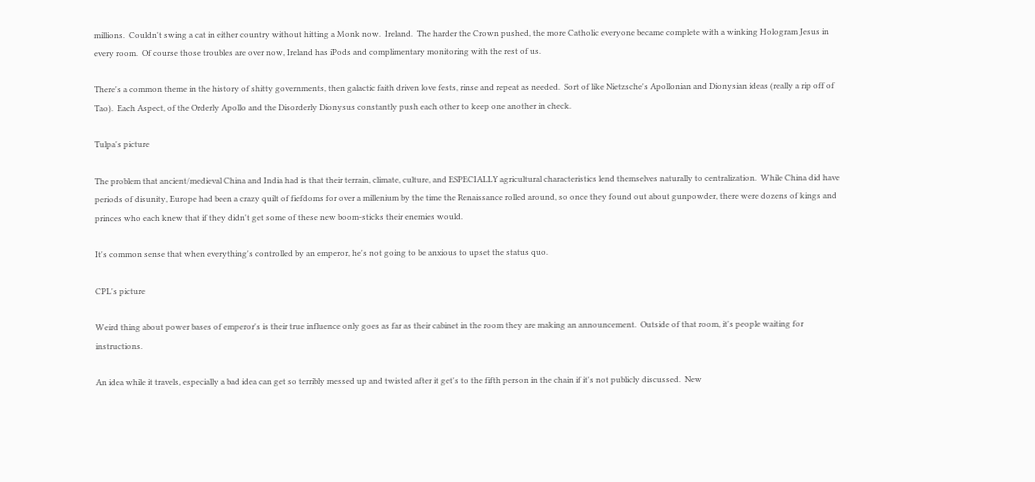millions.  Couldn't swing a cat in either country without hitting a Monk now.  Ireland.  The harder the Crown pushed, the more Catholic everyone became complete with a winking Hologram Jesus in every room.  Of course those troubles are over now, Ireland has iPods and complimentary monitoring with the rest of us.

There's a common theme in the history of shitty governments, then galactic faith driven love fests, rinse and repeat as needed.  Sort of like Nietzsche's Apollonian and Dionysian ideas (really a rip off of Tao).  Each Aspect, of the Orderly Apollo and the Disorderly Dionysus constantly push each other to keep one another in check.

Tulpa's picture

The problem that ancient/medieval China and India had is that their terrain, climate, culture, and ESPECIALLY agricultural characteristics lend themselves naturally to centralization.  While China did have periods of disunity, Europe had been a crazy quilt of fiefdoms for over a millenium by the time the Renaissance rolled around, so once they found out about gunpowder, there were dozens of kings and princes who each knew that if they didn't get some of these new boom-sticks their enemies would.

It's common sense that when everything's controlled by an emperor, he's not going to be anxious to upset the status quo.

CPL's picture

Weird thing about power bases of emperor's is their true influence only goes as far as their cabinet in the room they are making an announcement.  Outside of that room, it's people waiting for instructions.

An idea while it travels, especially a bad idea can get so terribly messed up and twisted after it get's to the fifth person in the chain if it's not publicly discussed.  New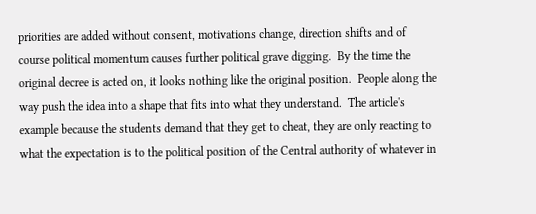priorities are added without consent, motivations change, direction shifts and of course political momentum causes further political grave digging.  By the time the original decree is acted on, it looks nothing like the original position.  People along the way push the idea into a shape that fits into what they understand.  The article's example because the students demand that they get to cheat, they are only reacting to what the expectation is to the political position of the Central authority of whatever in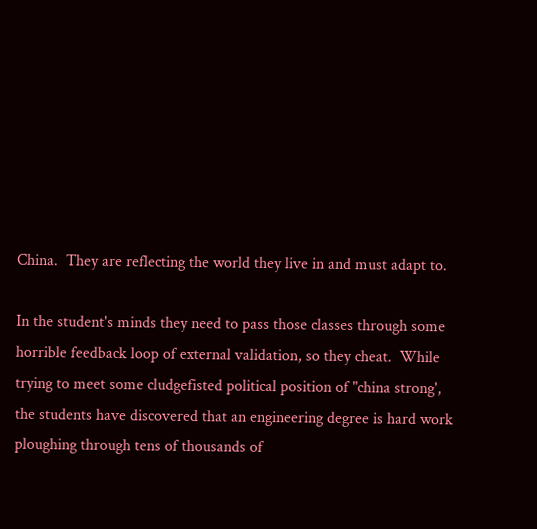China.  They are reflecting the world they live in and must adapt to.

In the student's minds they need to pass those classes through some horrible feedback loop of external validation, so they cheat.  While trying to meet some cludgefisted political position of "china strong', the students have discovered that an engineering degree is hard work ploughing through tens of thousands of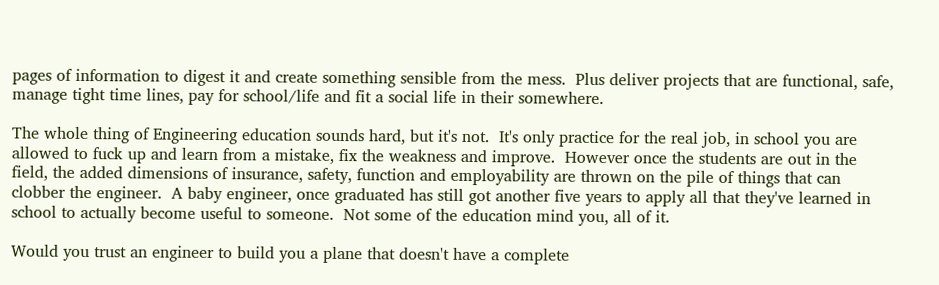pages of information to digest it and create something sensible from the mess.  Plus deliver projects that are functional, safe, manage tight time lines, pay for school/life and fit a social life in their somewhere.

The whole thing of Engineering education sounds hard, but it's not.  It's only practice for the real job, in school you are allowed to fuck up and learn from a mistake, fix the weakness and improve.  However once the students are out in the field, the added dimensions of insurance, safety, function and employability are thrown on the pile of things that can clobber the engineer.  A baby engineer, once graduated has still got another five years to apply all that they've learned in school to actually become useful to someone.  Not some of the education mind you, all of it.

Would you trust an engineer to build you a plane that doesn't have a complete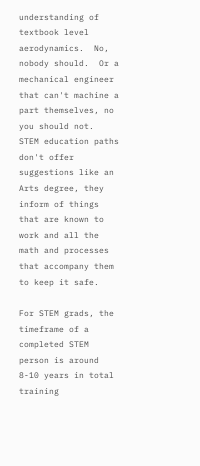understanding of textbook level aerodynamics.  No, nobody should.  Or a mechanical engineer that can't machine a part themselves, no you should not.  STEM education paths don't offer suggestions like an Arts degree, they inform of things that are known to work and all the math and processes that accompany them to keep it safe.

For STEM grads, the timeframe of a completed STEM person is around 8-10 years in total training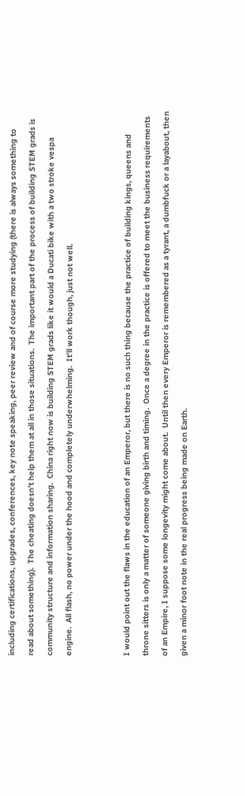including certifications, upgrades, conferences, key note speaking, peer review and of course more studying (there is always something to read about something).  The cheating doesn't help them at all in those situations.  The important part of the process of building STEM grads is community structure and information sharing.  China right now is building STEM grads like it would a Ducati bike with a two stroke vespa engine.  All flash, no power under the hood and completely underwhelming.  It'll work though, just not well.


I would point out the flaws in the education of an Emperor, but there is no such thing because the practice of building kings, queens and throne sitters is only a matter of someone giving birth and timing.  Once a degree in the practice is offered to meet the business requirements of an Empire, I suppose some longevity might come about.  Until then every Emperor is remembered as a tyrant, a dumbfuck or a layabout, then given a minor foot note in the real progress being made on Earth.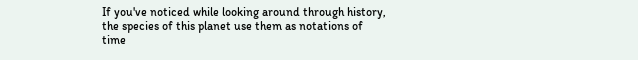If you've noticed while looking around through history, the species of this planet use them as notations of time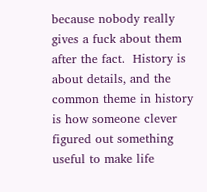because nobody really gives a fuck about them after the fact.  History is about details, and the common theme in history is how someone clever figured out something useful to make life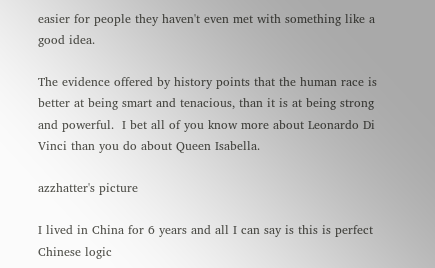easier for people they haven't even met with something like a good idea.

The evidence offered by history points that the human race is better at being smart and tenacious, than it is at being strong and powerful.  I bet all of you know more about Leonardo Di Vinci than you do about Queen Isabella.

azzhatter's picture

I lived in China for 6 years and all I can say is this is perfect Chinese logic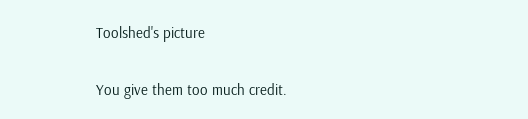Toolshed's picture

You give them too much credit.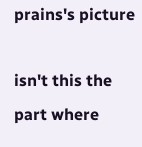prains's picture

isn't this the part where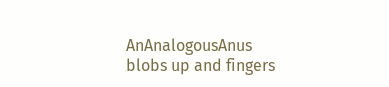AnAnalogousAnus blobs up and fingers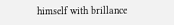himself with brillance